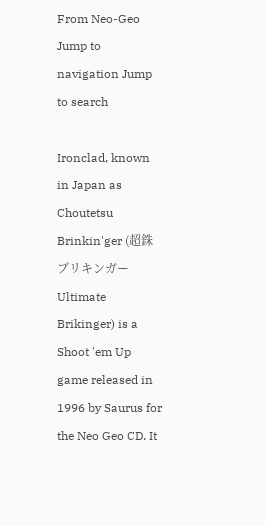From Neo-Geo
Jump to navigation Jump to search

Ironclad, known in Japan as Choutetsu Brinkin'ger (超銖ブリキンガー Ultimate Brikinger) is a Shoot 'em Up game released in 1996 by Saurus for the Neo Geo CD. It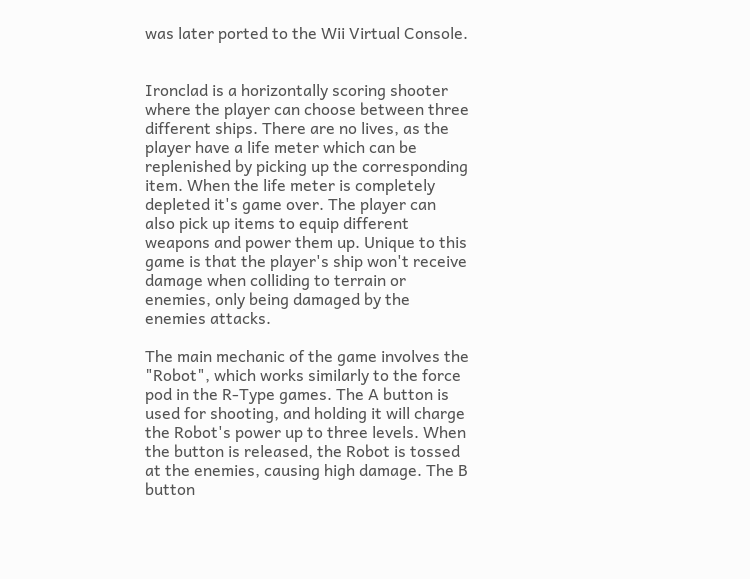was later ported to the Wii Virtual Console.


Ironclad is a horizontally scoring shooter where the player can choose between three different ships. There are no lives, as the player have a life meter which can be replenished by picking up the corresponding item. When the life meter is completely depleted it's game over. The player can also pick up items to equip different weapons and power them up. Unique to this game is that the player's ship won't receive damage when colliding to terrain or enemies, only being damaged by the enemies attacks.

The main mechanic of the game involves the "Robot", which works similarly to the force pod in the R-Type games. The A button is used for shooting, and holding it will charge the Robot's power up to three levels. When the button is released, the Robot is tossed at the enemies, causing high damage. The B button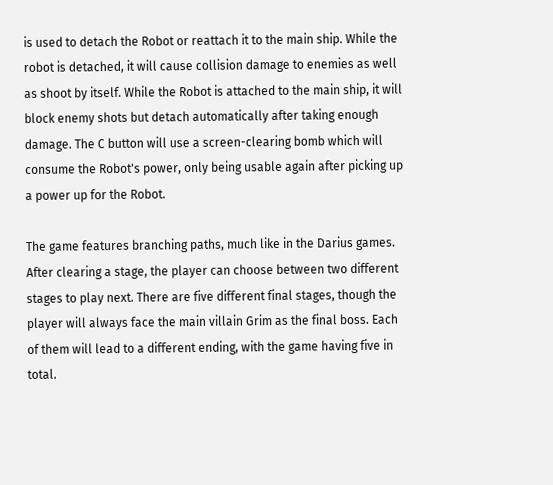is used to detach the Robot or reattach it to the main ship. While the robot is detached, it will cause collision damage to enemies as well as shoot by itself. While the Robot is attached to the main ship, it will block enemy shots but detach automatically after taking enough damage. The C button will use a screen-clearing bomb which will consume the Robot's power, only being usable again after picking up a power up for the Robot.

The game features branching paths, much like in the Darius games. After clearing a stage, the player can choose between two different stages to play next. There are five different final stages, though the player will always face the main villain Grim as the final boss. Each of them will lead to a different ending, with the game having five in total.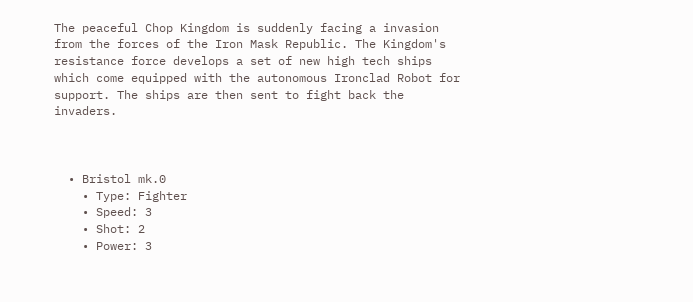The peaceful Chop Kingdom is suddenly facing a invasion from the forces of the Iron Mask Republic. The Kingdom's resistance force develops a set of new high tech ships which come equipped with the autonomous Ironclad Robot for support. The ships are then sent to fight back the invaders.



  • Bristol mk.0
    • Type: Fighter
    • Speed: 3
    • Shot: 2
    • Power: 3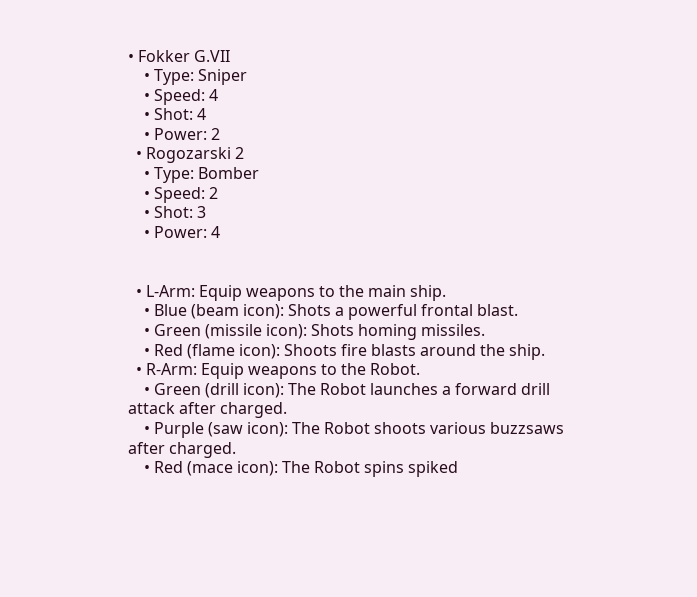• Fokker G.VII
    • Type: Sniper
    • Speed: 4
    • Shot: 4
    • Power: 2
  • Rogozarski 2
    • Type: Bomber
    • Speed: 2
    • Shot: 3
    • Power: 4


  • L-Arm: Equip weapons to the main ship.
    • Blue (beam icon): Shots a powerful frontal blast.
    • Green (missile icon): Shots homing missiles.
    • Red (flame icon): Shoots fire blasts around the ship.
  • R-Arm: Equip weapons to the Robot.
    • Green (drill icon): The Robot launches a forward drill attack after charged.
    • Purple (saw icon): The Robot shoots various buzzsaws after charged.
    • Red (mace icon): The Robot spins spiked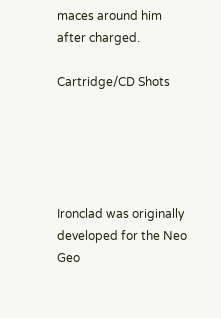maces around him after charged.

Cartridge/CD Shots





Ironclad was originally developed for the Neo Geo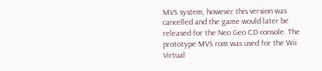MVS system, however this version was cancelled and the game would later be released for the Neo Geo CD console. The prototype MVS rom was used for the Wii Virtual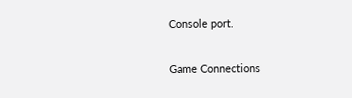Console port.


Game Connections